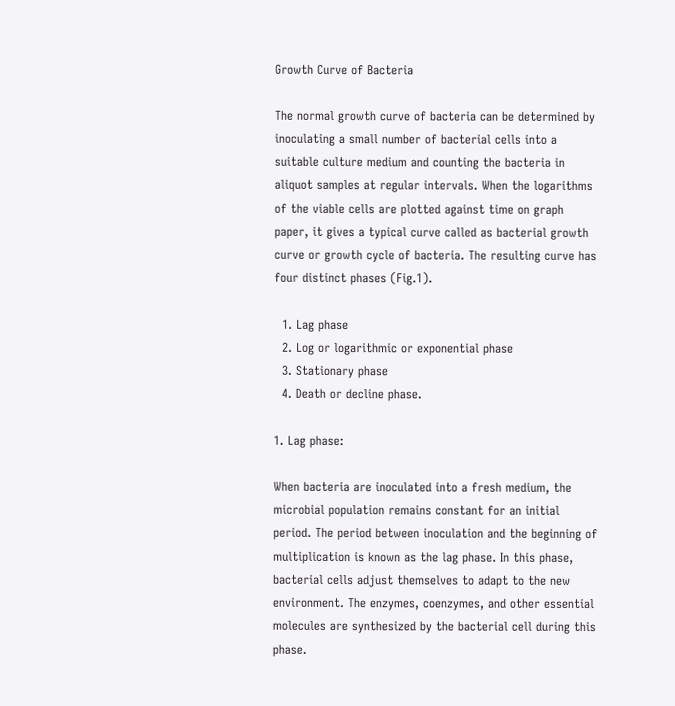Growth Curve of Bacteria

The normal growth curve of bacteria can be determined by inoculating a small number of bacterial cells into a suitable culture medium and counting the bacteria in aliquot samples at regular intervals. When the logarithms of the viable cells are plotted against time on graph paper, it gives a typical curve called as bacterial growth curve or growth cycle of bacteria. The resulting curve has four distinct phases (Fig.1).

  1. Lag phase
  2. Log or logarithmic or exponential phase
  3. Stationary phase
  4. Death or decline phase.

1. Lag phase:

When bacteria are inoculated into a fresh medium, the microbial population remains constant for an initial period. The period between inoculation and the beginning of multiplication is known as the lag phase. In this phase, bacterial cells adjust themselves to adapt to the new environment. The enzymes, coenzymes, and other essential molecules are synthesized by the bacterial cell during this phase.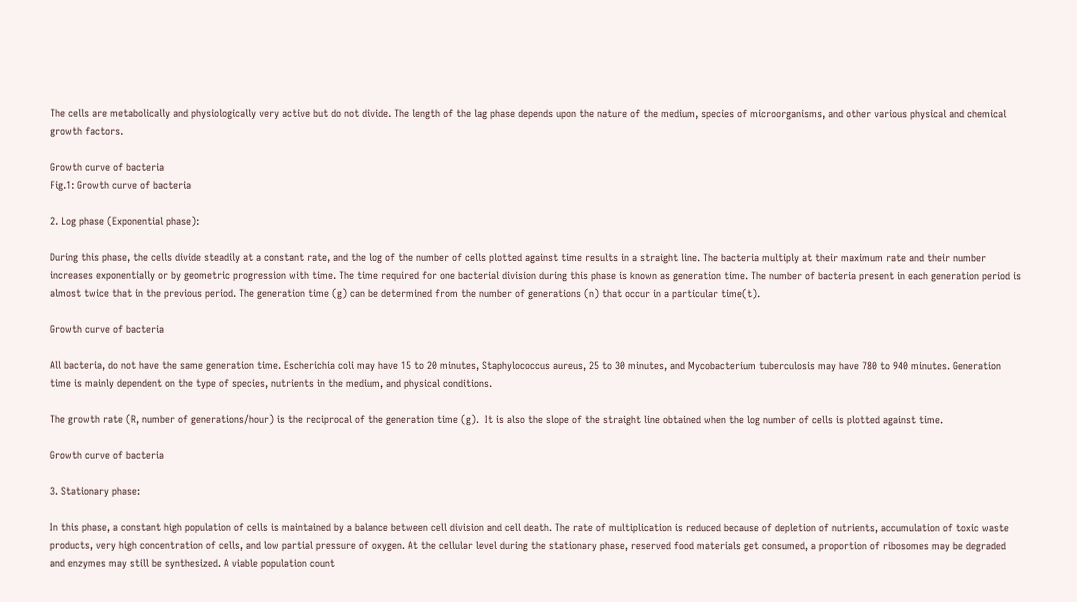The cells are metabolically and physiologically very active but do not divide. The length of the lag phase depends upon the nature of the medium, species of microorganisms, and other various physical and chemical growth factors.

Growth curve of bacteria
Fig.1: Growth curve of bacteria

2. Log phase (Exponential phase):

During this phase, the cells divide steadily at a constant rate, and the log of the number of cells plotted against time results in a straight line. The bacteria multiply at their maximum rate and their number increases exponentially or by geometric progression with time. The time required for one bacterial division during this phase is known as generation time. The number of bacteria present in each generation period is almost twice that in the previous period. The generation time (g) can be determined from the number of generations (n) that occur in a particular time(t).

Growth curve of bacteria

All bacteria, do not have the same generation time. Escherichia coli may have 15 to 20 minutes, Staphylococcus aureus, 25 to 30 minutes, and Mycobacterium tuberculosis may have 780 to 940 minutes. Generation time is mainly dependent on the type of species, nutrients in the medium, and physical conditions.

The growth rate (R, number of generations/hour) is the reciprocal of the generation time (g).  It is also the slope of the straight line obtained when the log number of cells is plotted against time.

Growth curve of bacteria

3. Stationary phase:

In this phase, a constant high population of cells is maintained by a balance between cell division and cell death. The rate of multiplication is reduced because of depletion of nutrients, accumulation of toxic waste products, very high concentration of cells, and low partial pressure of oxygen. At the cellular level during the stationary phase, reserved food materials get consumed, a proportion of ribosomes may be degraded and enzymes may still be synthesized. A viable population count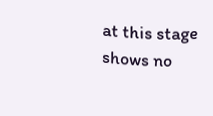at this stage shows no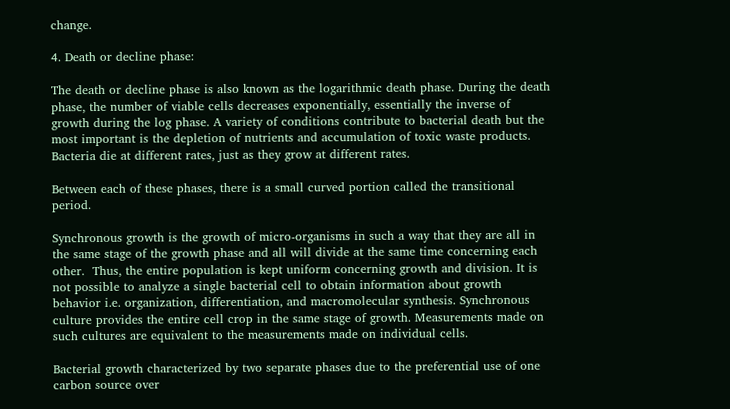change.

4. Death or decline phase:

The death or decline phase is also known as the logarithmic death phase. During the death phase, the number of viable cells decreases exponentially, essentially the inverse of growth during the log phase. A variety of conditions contribute to bacterial death but the most important is the depletion of nutrients and accumulation of toxic waste products. Bacteria die at different rates, just as they grow at different rates.

Between each of these phases, there is a small curved portion called the transitional period.

Synchronous growth is the growth of micro-organisms in such a way that they are all in the same stage of the growth phase and all will divide at the same time concerning each other.  Thus, the entire population is kept uniform concerning growth and division. It is not possible to analyze a single bacterial cell to obtain information about growth behavior i.e. organization, differentiation, and macromolecular synthesis. Synchronous culture provides the entire cell crop in the same stage of growth. Measurements made on such cultures are equivalent to the measurements made on individual cells.

Bacterial growth characterized by two separate phases due to the preferential use of one carbon source over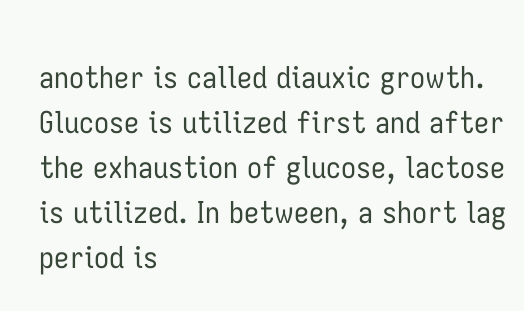another is called diauxic growth. Glucose is utilized first and after the exhaustion of glucose, lactose is utilized. In between, a short lag period is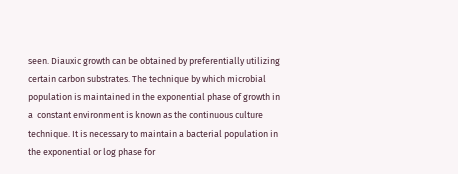seen. Diauxic growth can be obtained by preferentially utilizing certain carbon substrates. The technique by which microbial population is maintained in the exponential phase of growth in a  constant environment is known as the continuous culture technique. It is necessary to maintain a bacterial population in the exponential or log phase for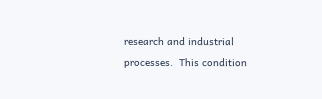research and industrial processes.  This condition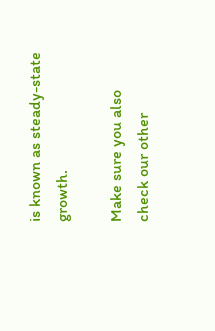is known as steady-state growth.

Make sure you also check our other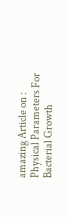amazing Article on : Physical Parameters For Bacterial Growth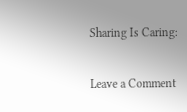Sharing Is Caring:

Leave a Comment